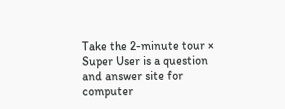Take the 2-minute tour ×
Super User is a question and answer site for computer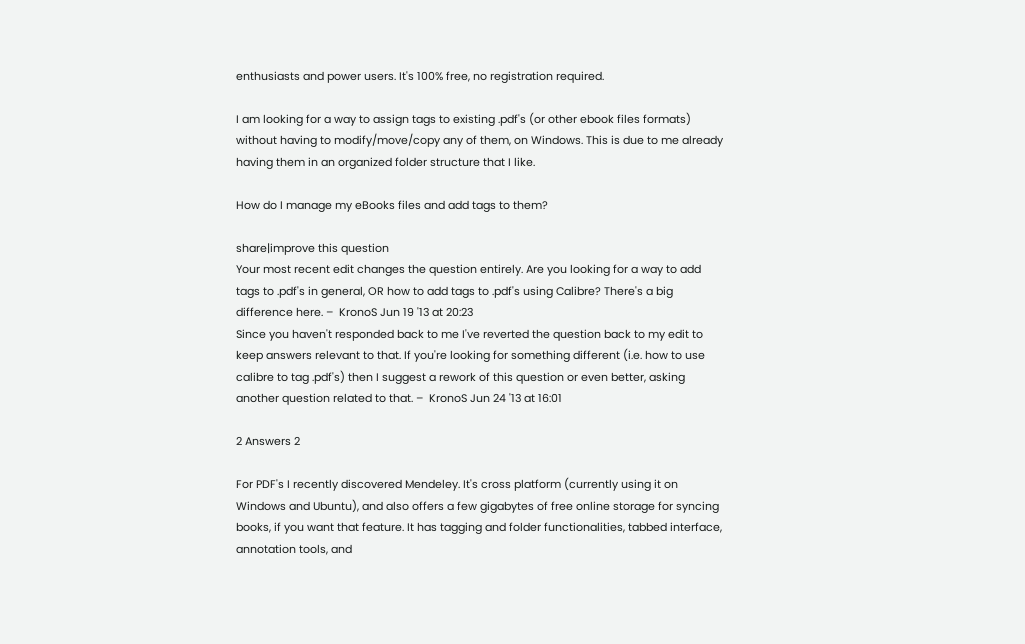enthusiasts and power users. It's 100% free, no registration required.

I am looking for a way to assign tags to existing .pdf's (or other ebook files formats) without having to modify/move/copy any of them, on Windows. This is due to me already having them in an organized folder structure that I like.

How do I manage my eBooks files and add tags to them?

share|improve this question
Your most recent edit changes the question entirely. Are you looking for a way to add tags to .pdf's in general, OR how to add tags to .pdf's using Calibre? There's a big difference here. –  KronoS Jun 19 '13 at 20:23
Since you haven't responded back to me I've reverted the question back to my edit to keep answers relevant to that. If you're looking for something different (i.e. how to use calibre to tag .pdf's) then I suggest a rework of this question or even better, asking another question related to that. –  KronoS Jun 24 '13 at 16:01

2 Answers 2

For PDF's I recently discovered Mendeley. It's cross platform (currently using it on Windows and Ubuntu), and also offers a few gigabytes of free online storage for syncing books, if you want that feature. It has tagging and folder functionalities, tabbed interface, annotation tools, and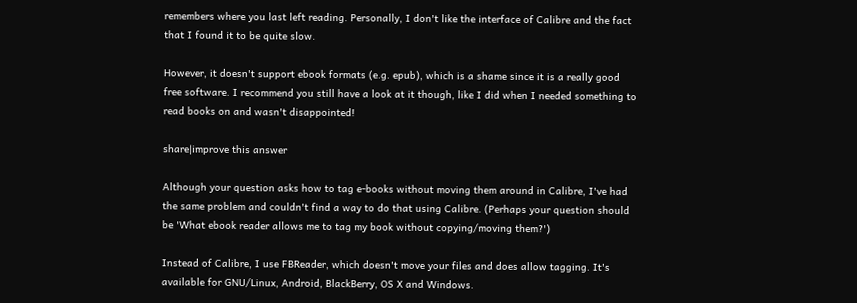remembers where you last left reading. Personally, I don't like the interface of Calibre and the fact that I found it to be quite slow.

However, it doesn't support ebook formats (e.g. epub), which is a shame since it is a really good free software. I recommend you still have a look at it though, like I did when I needed something to read books on and wasn't disappointed!

share|improve this answer

Although your question asks how to tag e-books without moving them around in Calibre, I've had the same problem and couldn't find a way to do that using Calibre. (Perhaps your question should be 'What ebook reader allows me to tag my book without copying/moving them?')

Instead of Calibre, I use FBReader, which doesn't move your files and does allow tagging. It's available for GNU/Linux, Android, BlackBerry, OS X and Windows.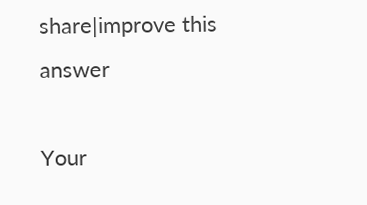share|improve this answer

Your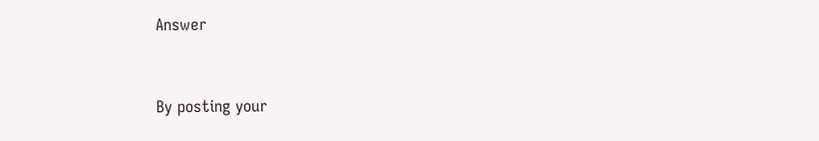Answer


By posting your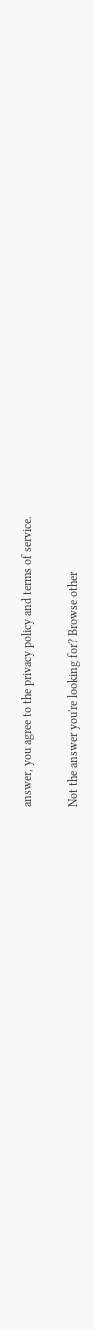answer, you agree to the privacy policy and terms of service.

Not the answer you're looking for? Browse other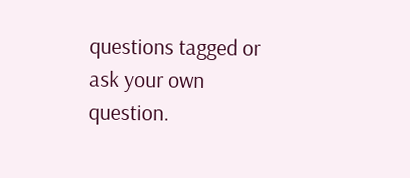questions tagged or ask your own question.